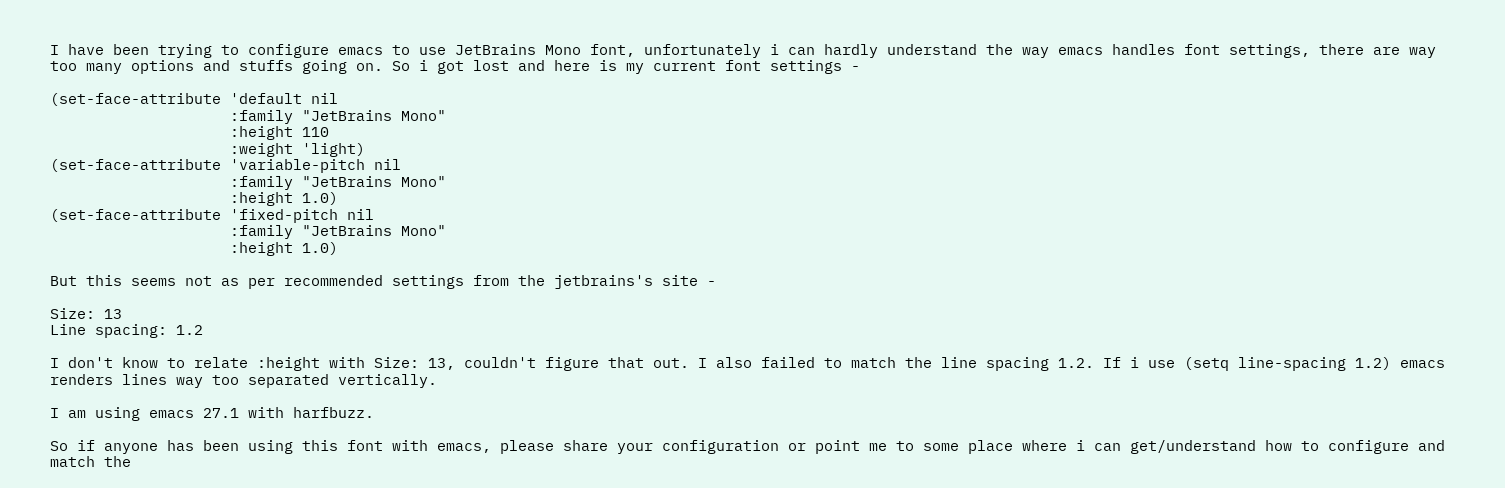I have been trying to configure emacs to use JetBrains Mono font, unfortunately i can hardly understand the way emacs handles font settings, there are way too many options and stuffs going on. So i got lost and here is my current font settings -

(set-face-attribute 'default nil
                    :family "JetBrains Mono"
                    :height 110
                    :weight 'light)
(set-face-attribute 'variable-pitch nil
                    :family "JetBrains Mono"
                    :height 1.0)
(set-face-attribute 'fixed-pitch nil
                    :family "JetBrains Mono"
                    :height 1.0)

But this seems not as per recommended settings from the jetbrains's site -

Size: 13
Line spacing: 1.2

I don't know to relate :height with Size: 13, couldn't figure that out. I also failed to match the line spacing 1.2. If i use (setq line-spacing 1.2) emacs renders lines way too separated vertically.

I am using emacs 27.1 with harfbuzz.

So if anyone has been using this font with emacs, please share your configuration or point me to some place where i can get/understand how to configure and match the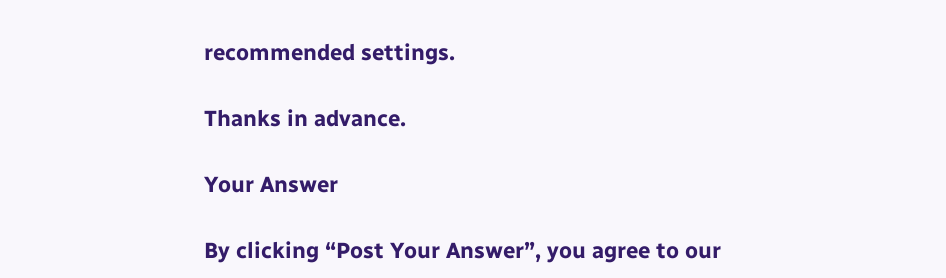recommended settings.

Thanks in advance.

Your Answer

By clicking “Post Your Answer”, you agree to our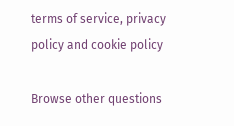terms of service, privacy policy and cookie policy

Browse other questions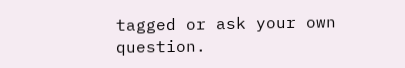tagged or ask your own question.